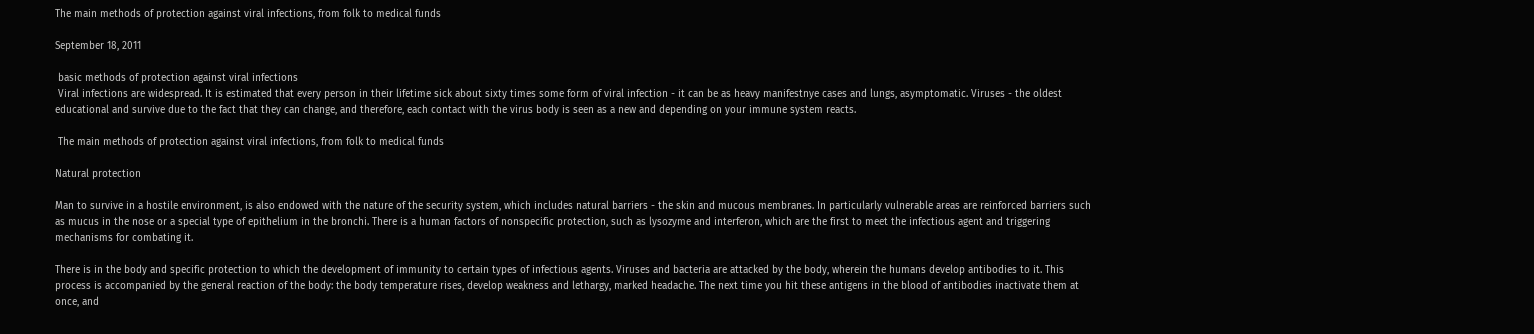The main methods of protection against viral infections, from folk to medical funds

September 18, 2011

 basic methods of protection against viral infections
 Viral infections are widespread. It is estimated that every person in their lifetime sick about sixty times some form of viral infection - it can be as heavy manifestnye cases and lungs, asymptomatic. Viruses - the oldest educational and survive due to the fact that they can change, and therefore, each contact with the virus body is seen as a new and depending on your immune system reacts.

 The main methods of protection against viral infections, from folk to medical funds

Natural protection

Man to survive in a hostile environment, is also endowed with the nature of the security system, which includes natural barriers - the skin and mucous membranes. In particularly vulnerable areas are reinforced barriers such as mucus in the nose or a special type of epithelium in the bronchi. There is a human factors of nonspecific protection, such as lysozyme and interferon, which are the first to meet the infectious agent and triggering mechanisms for combating it.

There is in the body and specific protection to which the development of immunity to certain types of infectious agents. Viruses and bacteria are attacked by the body, wherein the humans develop antibodies to it. This process is accompanied by the general reaction of the body: the body temperature rises, develop weakness and lethargy, marked headache. The next time you hit these antigens in the blood of antibodies inactivate them at once, and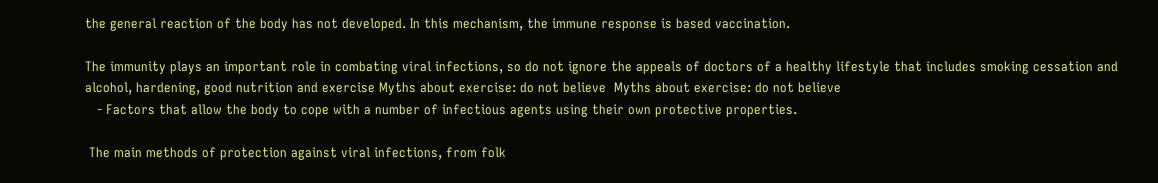the general reaction of the body has not developed. In this mechanism, the immune response is based vaccination.

The immunity plays an important role in combating viral infections, so do not ignore the appeals of doctors of a healthy lifestyle that includes smoking cessation and alcohol, hardening, good nutrition and exercise Myths about exercise: do not believe  Myths about exercise: do not believe
   - Factors that allow the body to cope with a number of infectious agents using their own protective properties.

 The main methods of protection against viral infections, from folk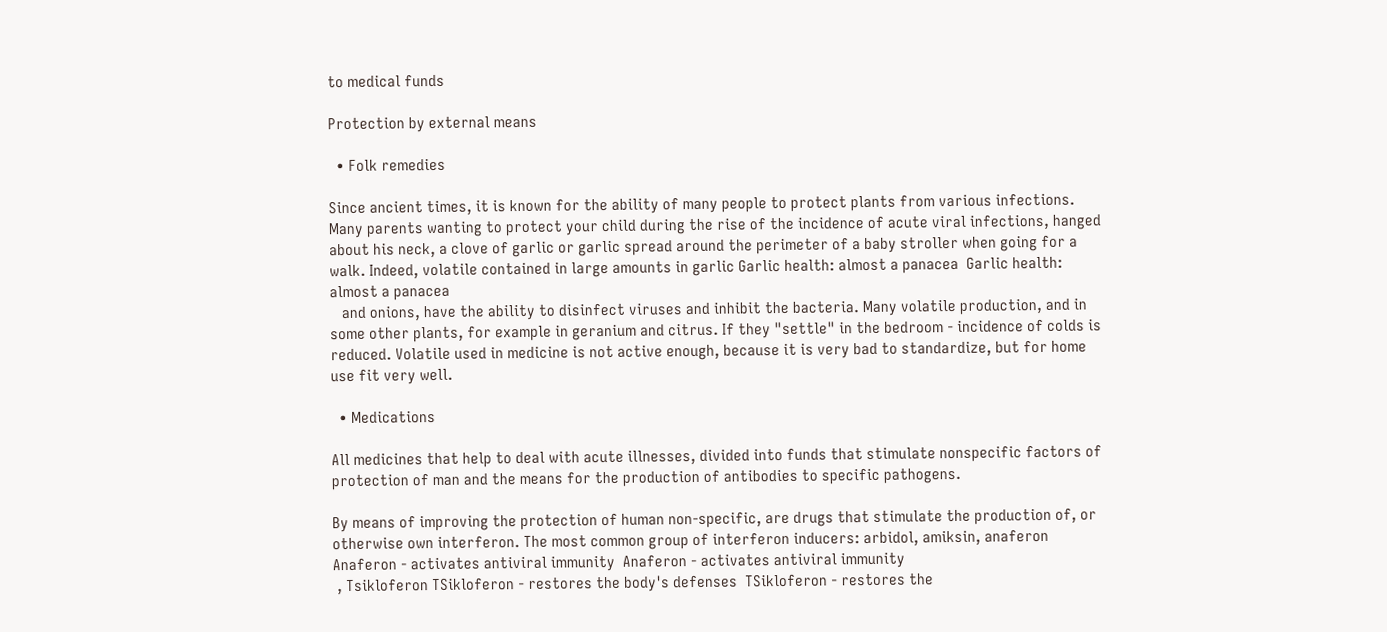to medical funds

Protection by external means

  • Folk remedies

Since ancient times, it is known for the ability of many people to protect plants from various infections. Many parents wanting to protect your child during the rise of the incidence of acute viral infections, hanged about his neck, a clove of garlic or garlic spread around the perimeter of a baby stroller when going for a walk. Indeed, volatile contained in large amounts in garlic Garlic health: almost a panacea  Garlic health: almost a panacea
   and onions, have the ability to disinfect viruses and inhibit the bacteria. Many volatile production, and in some other plants, for example in geranium and citrus. If they "settle" in the bedroom - incidence of colds is reduced. Volatile used in medicine is not active enough, because it is very bad to standardize, but for home use fit very well.

  • Medications

All medicines that help to deal with acute illnesses, divided into funds that stimulate nonspecific factors of protection of man and the means for the production of antibodies to specific pathogens.

By means of improving the protection of human non-specific, are drugs that stimulate the production of, or otherwise own interferon. The most common group of interferon inducers: arbidol, amiksin, anaferon Anaferon - activates antiviral immunity  Anaferon - activates antiviral immunity
 , Tsikloferon TSikloferon - restores the body's defenses  TSikloferon - restores the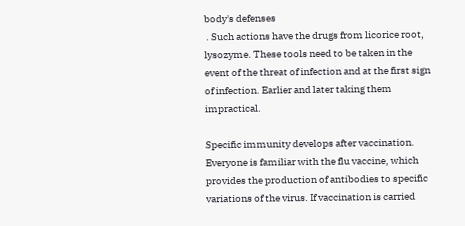body's defenses
 . Such actions have the drugs from licorice root, lysozyme. These tools need to be taken in the event of the threat of infection and at the first sign of infection. Earlier and later taking them impractical.

Specific immunity develops after vaccination. Everyone is familiar with the flu vaccine, which provides the production of antibodies to specific variations of the virus. If vaccination is carried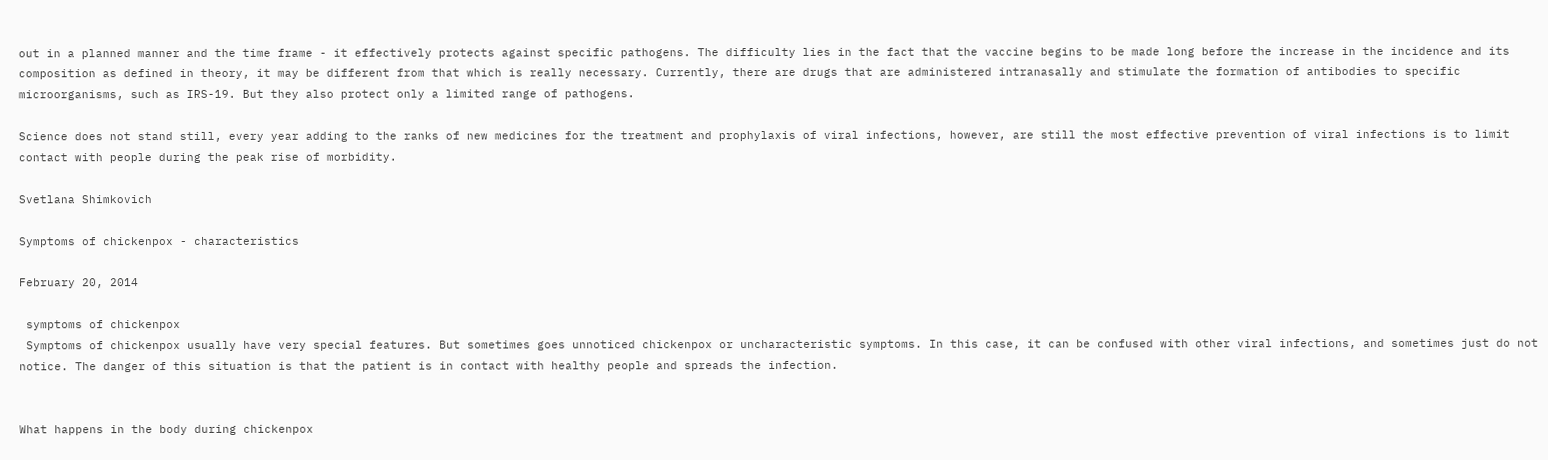out in a planned manner and the time frame - it effectively protects against specific pathogens. The difficulty lies in the fact that the vaccine begins to be made long before the increase in the incidence and its composition as defined in theory, it may be different from that which is really necessary. Currently, there are drugs that are administered intranasally and stimulate the formation of antibodies to specific microorganisms, such as IRS-19. But they also protect only a limited range of pathogens.

Science does not stand still, every year adding to the ranks of new medicines for the treatment and prophylaxis of viral infections, however, are still the most effective prevention of viral infections is to limit contact with people during the peak rise of morbidity.

Svetlana Shimkovich

Symptoms of chickenpox - characteristics

February 20, 2014

 symptoms of chickenpox
 Symptoms of chickenpox usually have very special features. But sometimes goes unnoticed chickenpox or uncharacteristic symptoms. In this case, it can be confused with other viral infections, and sometimes just do not notice. The danger of this situation is that the patient is in contact with healthy people and spreads the infection.


What happens in the body during chickenpox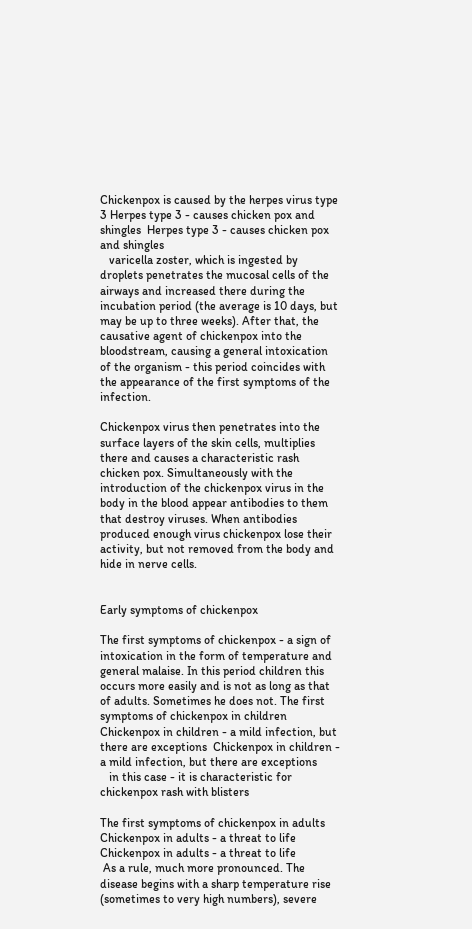Chickenpox is caused by the herpes virus type 3 Herpes type 3 - causes chicken pox and shingles  Herpes type 3 - causes chicken pox and shingles
   varicella zoster, which is ingested by droplets penetrates the mucosal cells of the airways and increased there during the incubation period (the average is 10 days, but may be up to three weeks). After that, the causative agent of chickenpox into the bloodstream, causing a general intoxication of the organism - this period coincides with the appearance of the first symptoms of the infection.

Chickenpox virus then penetrates into the surface layers of the skin cells, multiplies there and causes a characteristic rash chicken pox. Simultaneously with the introduction of the chickenpox virus in the body in the blood appear antibodies to them that destroy viruses. When antibodies produced enough virus chickenpox lose their activity, but not removed from the body and hide in nerve cells.


Early symptoms of chickenpox

The first symptoms of chickenpox - a sign of intoxication in the form of temperature and general malaise. In this period children this occurs more easily and is not as long as that of adults. Sometimes he does not. The first symptoms of chickenpox in children Chickenpox in children - a mild infection, but there are exceptions  Chickenpox in children - a mild infection, but there are exceptions
   in this case - it is characteristic for chickenpox rash with blisters

The first symptoms of chickenpox in adults Chickenpox in adults - a threat to life  Chickenpox in adults - a threat to life
 As a rule, much more pronounced. The disease begins with a sharp temperature rise (sometimes to very high numbers), severe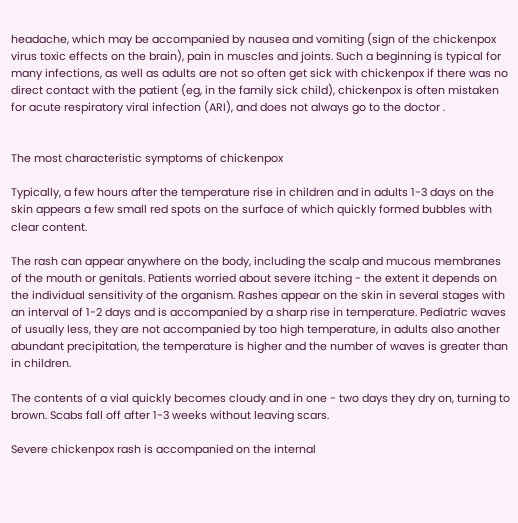headache, which may be accompanied by nausea and vomiting (sign of the chickenpox virus toxic effects on the brain), pain in muscles and joints. Such a beginning is typical for many infections, as well as adults are not so often get sick with chickenpox if there was no direct contact with the patient (eg, in the family sick child), chickenpox is often mistaken for acute respiratory viral infection (ARI), and does not always go to the doctor .


The most characteristic symptoms of chickenpox

Typically, a few hours after the temperature rise in children and in adults 1-3 days on the skin appears a few small red spots on the surface of which quickly formed bubbles with clear content.

The rash can appear anywhere on the body, including the scalp and mucous membranes of the mouth or genitals. Patients worried about severe itching - the extent it depends on the individual sensitivity of the organism. Rashes appear on the skin in several stages with an interval of 1-2 days and is accompanied by a sharp rise in temperature. Pediatric waves of usually less, they are not accompanied by too high temperature, in adults also another abundant precipitation, the temperature is higher and the number of waves is greater than in children.

The contents of a vial quickly becomes cloudy and in one - two days they dry on, turning to brown. Scabs fall off after 1-3 weeks without leaving scars.

Severe chickenpox rash is accompanied on the internal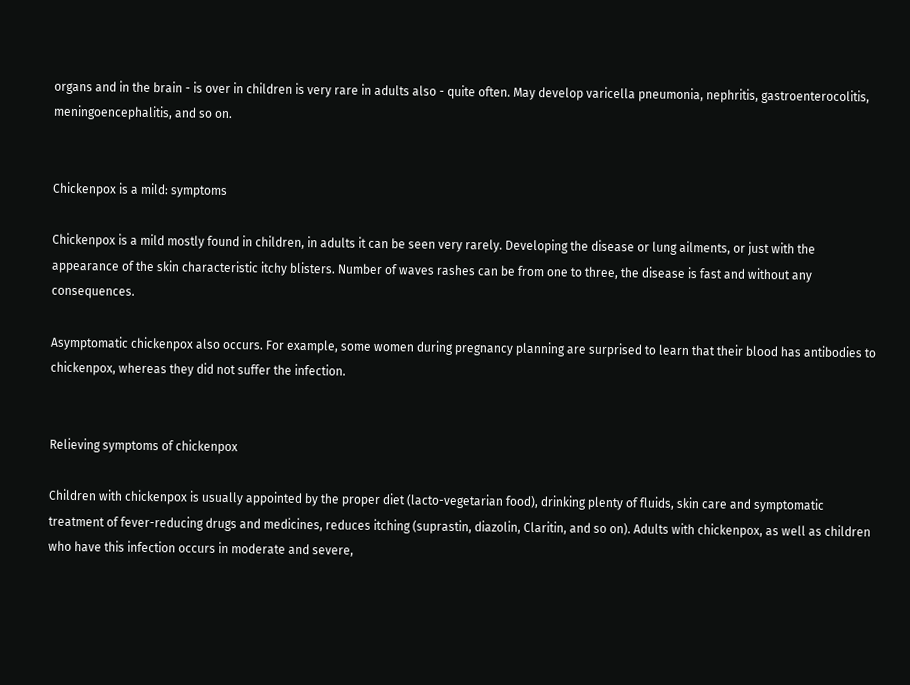organs and in the brain - is over in children is very rare in adults also - quite often. May develop varicella pneumonia, nephritis, gastroenterocolitis, meningoencephalitis, and so on.


Chickenpox is a mild: symptoms

Chickenpox is a mild mostly found in children, in adults it can be seen very rarely. Developing the disease or lung ailments, or just with the appearance of the skin characteristic itchy blisters. Number of waves rashes can be from one to three, the disease is fast and without any consequences.

Asymptomatic chickenpox also occurs. For example, some women during pregnancy planning are surprised to learn that their blood has antibodies to chickenpox, whereas they did not suffer the infection.


Relieving symptoms of chickenpox

Children with chickenpox is usually appointed by the proper diet (lacto-vegetarian food), drinking plenty of fluids, skin care and symptomatic treatment of fever-reducing drugs and medicines, reduces itching (suprastin, diazolin, Claritin, and so on). Adults with chickenpox, as well as children who have this infection occurs in moderate and severe,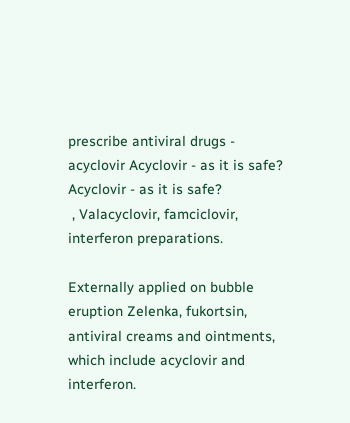prescribe antiviral drugs - acyclovir Acyclovir - as it is safe?  Acyclovir - as it is safe?
 , Valacyclovir, famciclovir, interferon preparations.

Externally applied on bubble eruption Zelenka, fukortsin, antiviral creams and ointments, which include acyclovir and interferon.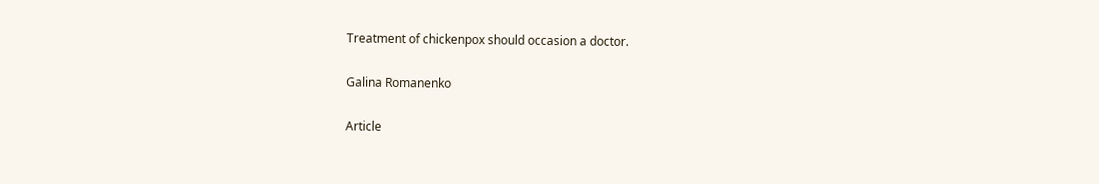Treatment of chickenpox should occasion a doctor.

Galina Romanenko

Article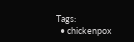Tags:
  • chickenpox